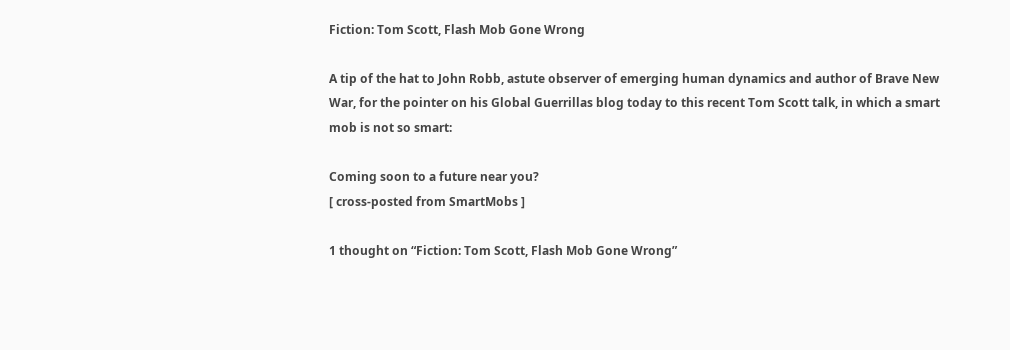Fiction: Tom Scott, Flash Mob Gone Wrong

A tip of the hat to John Robb, astute observer of emerging human dynamics and author of Brave New War, for the pointer on his Global Guerrillas blog today to this recent Tom Scott talk, in which a smart mob is not so smart:

Coming soon to a future near you?
[ cross-posted from SmartMobs ]

1 thought on “Fiction: Tom Scott, Flash Mob Gone Wrong”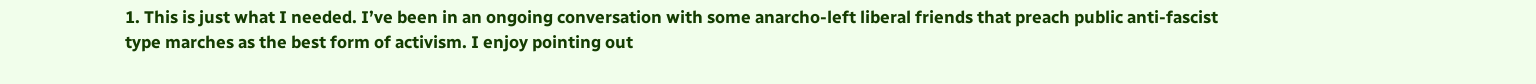1. This is just what I needed. I’ve been in an ongoing conversation with some anarcho-left liberal friends that preach public anti-fascist type marches as the best form of activism. I enjoy pointing out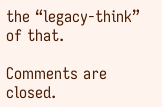the “legacy-think” of that.

Comments are closed.